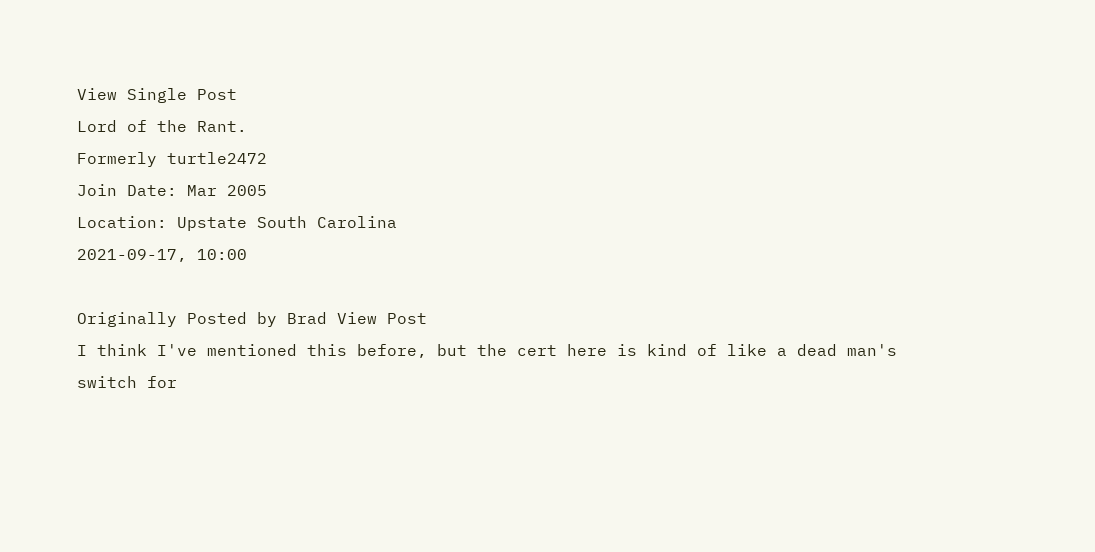View Single Post
Lord of the Rant.
Formerly turtle2472
Join Date: Mar 2005
Location: Upstate South Carolina
2021-09-17, 10:00

Originally Posted by Brad View Post
I think I've mentioned this before, but the cert here is kind of like a dead man's switch for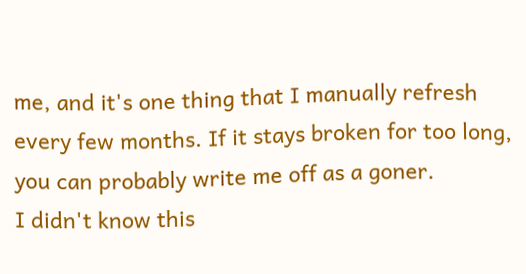me, and it's one thing that I manually refresh every few months. If it stays broken for too long, you can probably write me off as a goner.
I didn't know this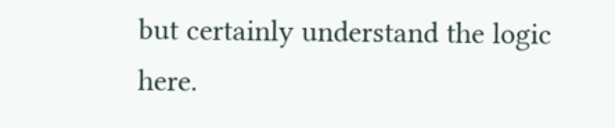but certainly understand the logic here.